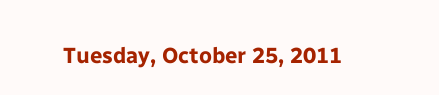Tuesday, October 25, 2011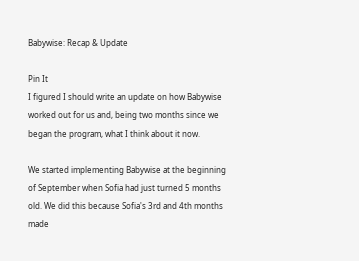Babywise: Recap & Update

Pin It
I figured I should write an update on how Babywise worked out for us and, being two months since we began the program, what I think about it now.

We started implementing Babywise at the beginning of September when Sofia had just turned 5 months old. We did this because Sofia's 3rd and 4th months made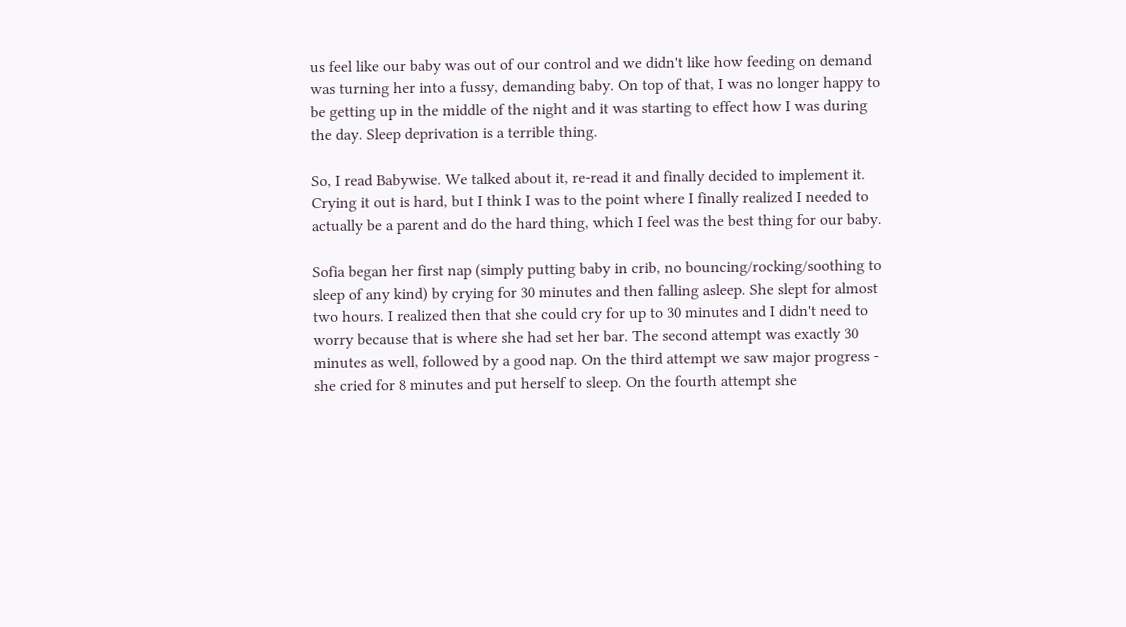us feel like our baby was out of our control and we didn't like how feeding on demand was turning her into a fussy, demanding baby. On top of that, I was no longer happy to be getting up in the middle of the night and it was starting to effect how I was during the day. Sleep deprivation is a terrible thing.

So, I read Babywise. We talked about it, re-read it and finally decided to implement it. Crying it out is hard, but I think I was to the point where I finally realized I needed to actually be a parent and do the hard thing, which I feel was the best thing for our baby.

Sofia began her first nap (simply putting baby in crib, no bouncing/rocking/soothing to sleep of any kind) by crying for 30 minutes and then falling asleep. She slept for almost two hours. I realized then that she could cry for up to 30 minutes and I didn't need to worry because that is where she had set her bar. The second attempt was exactly 30 minutes as well, followed by a good nap. On the third attempt we saw major progress - she cried for 8 minutes and put herself to sleep. On the fourth attempt she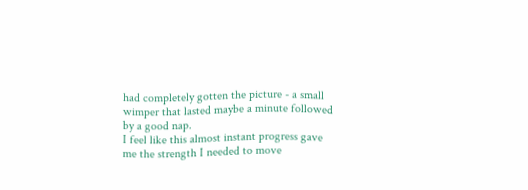had completely gotten the picture - a small wimper that lasted maybe a minute followed by a good nap.
I feel like this almost instant progress gave me the strength I needed to move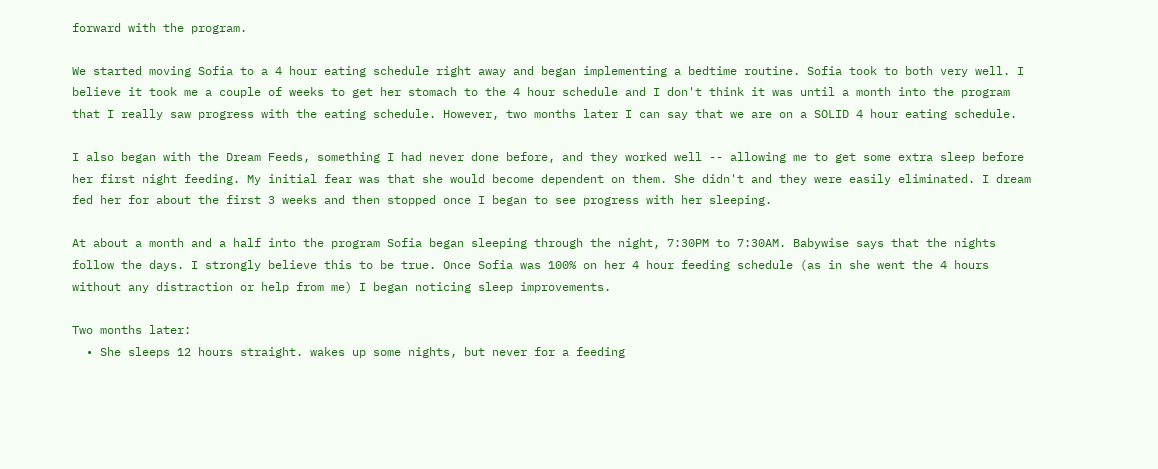forward with the program.

We started moving Sofia to a 4 hour eating schedule right away and began implementing a bedtime routine. Sofia took to both very well. I believe it took me a couple of weeks to get her stomach to the 4 hour schedule and I don't think it was until a month into the program that I really saw progress with the eating schedule. However, two months later I can say that we are on a SOLID 4 hour eating schedule.

I also began with the Dream Feeds, something I had never done before, and they worked well -- allowing me to get some extra sleep before her first night feeding. My initial fear was that she would become dependent on them. She didn't and they were easily eliminated. I dream fed her for about the first 3 weeks and then stopped once I began to see progress with her sleeping.

At about a month and a half into the program Sofia began sleeping through the night, 7:30PM to 7:30AM. Babywise says that the nights follow the days. I strongly believe this to be true. Once Sofia was 100% on her 4 hour feeding schedule (as in she went the 4 hours without any distraction or help from me) I began noticing sleep improvements.

Two months later:
  • She sleeps 12 hours straight. wakes up some nights, but never for a feeding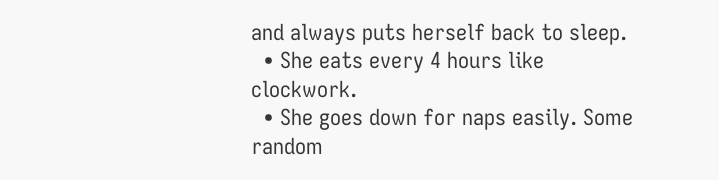and always puts herself back to sleep.
  • She eats every 4 hours like clockwork.
  • She goes down for naps easily. Some random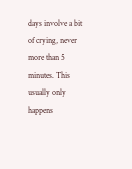days involve a bit of crying, never more than 5 minutes. This usually only happens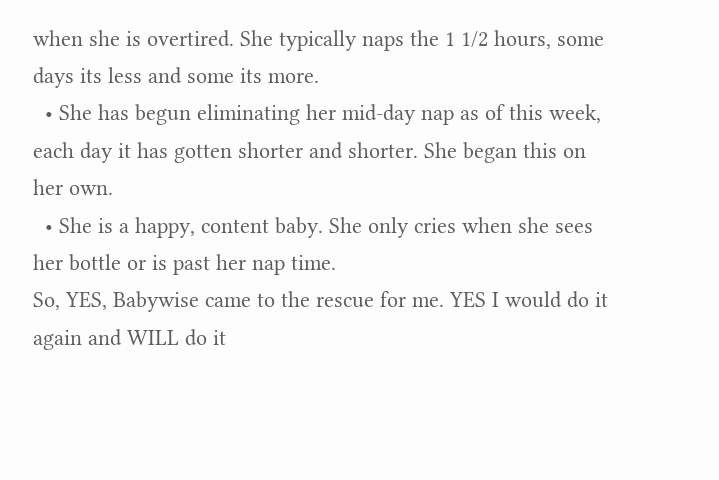when she is overtired. She typically naps the 1 1/2 hours, some days its less and some its more.
  • She has begun eliminating her mid-day nap as of this week, each day it has gotten shorter and shorter. She began this on her own.
  • She is a happy, content baby. She only cries when she sees her bottle or is past her nap time.
So, YES, Babywise came to the rescue for me. YES I would do it again and WILL do it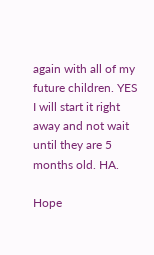again with all of my future children. YES I will start it right away and not wait until they are 5 months old. HA.

Hope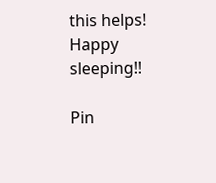this helps! Happy sleeping!!

Pin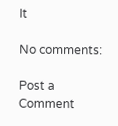It

No comments:

Post a Comment